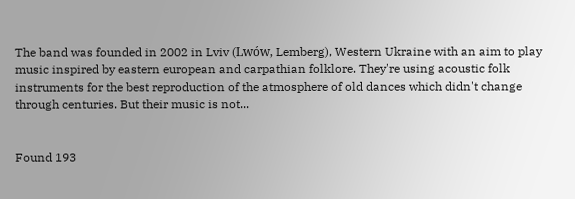The band was founded in 2002 in Lviv (Lwów, Lemberg), Western Ukraine with an aim to play music inspired by eastern european and carpathian folklore. They're using acoustic folk instruments for the best reproduction of the atmosphere of old dances which didn't change through centuries. But their music is not...


Found 193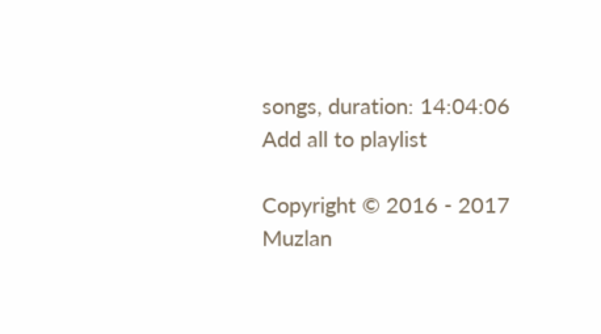songs, duration: 14:04:06 Add all to playlist

Copyright © 2016 - 2017 Muzlan